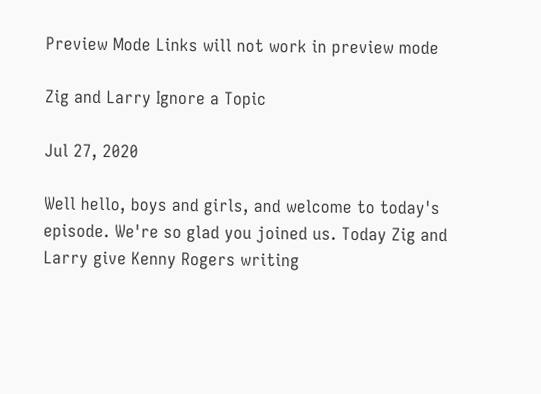Preview Mode Links will not work in preview mode

Zig and Larry Ignore a Topic

Jul 27, 2020

Well hello, boys and girls, and welcome to today's episode. We're so glad you joined us. Today Zig and Larry give Kenny Rogers writing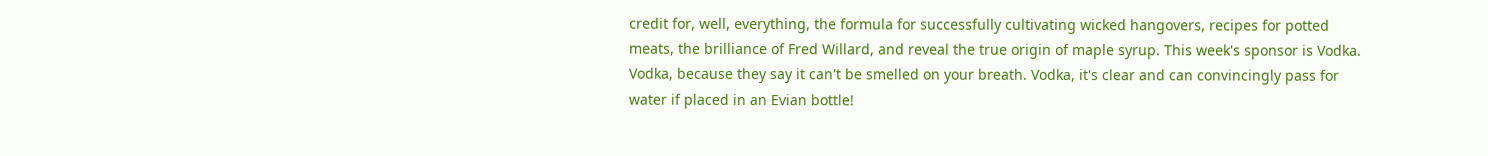credit for, well, everything, the formula for successfully cultivating wicked hangovers, recipes for potted meats, the brilliance of Fred Willard, and reveal the true origin of maple syrup. This week's sponsor is Vodka. Vodka, because they say it can't be smelled on your breath. Vodka, it's clear and can convincingly pass for water if placed in an Evian bottle!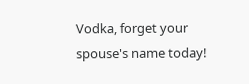Vodka, forget your spouse's name today!